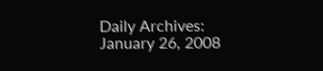Daily Archives: January 26, 2008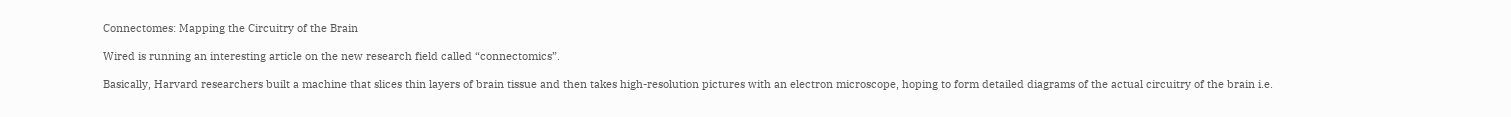Connectomes: Mapping the Circuitry of the Brain

Wired is running an interesting article on the new research field called “connectomics”.

Basically, Harvard researchers built a machine that slices thin layers of brain tissue and then takes high-resolution pictures with an electron microscope, hoping to form detailed diagrams of the actual circuitry of the brain i.e.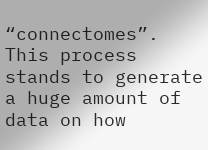“connectomes”. This process stands to generate a huge amount of data on how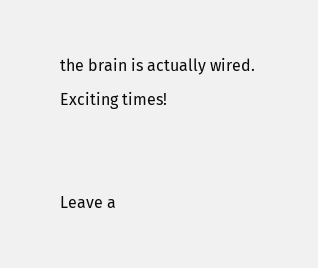the brain is actually wired. Exciting times!


Leave a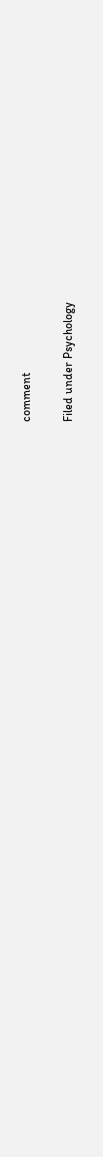comment

Filed under Psychology